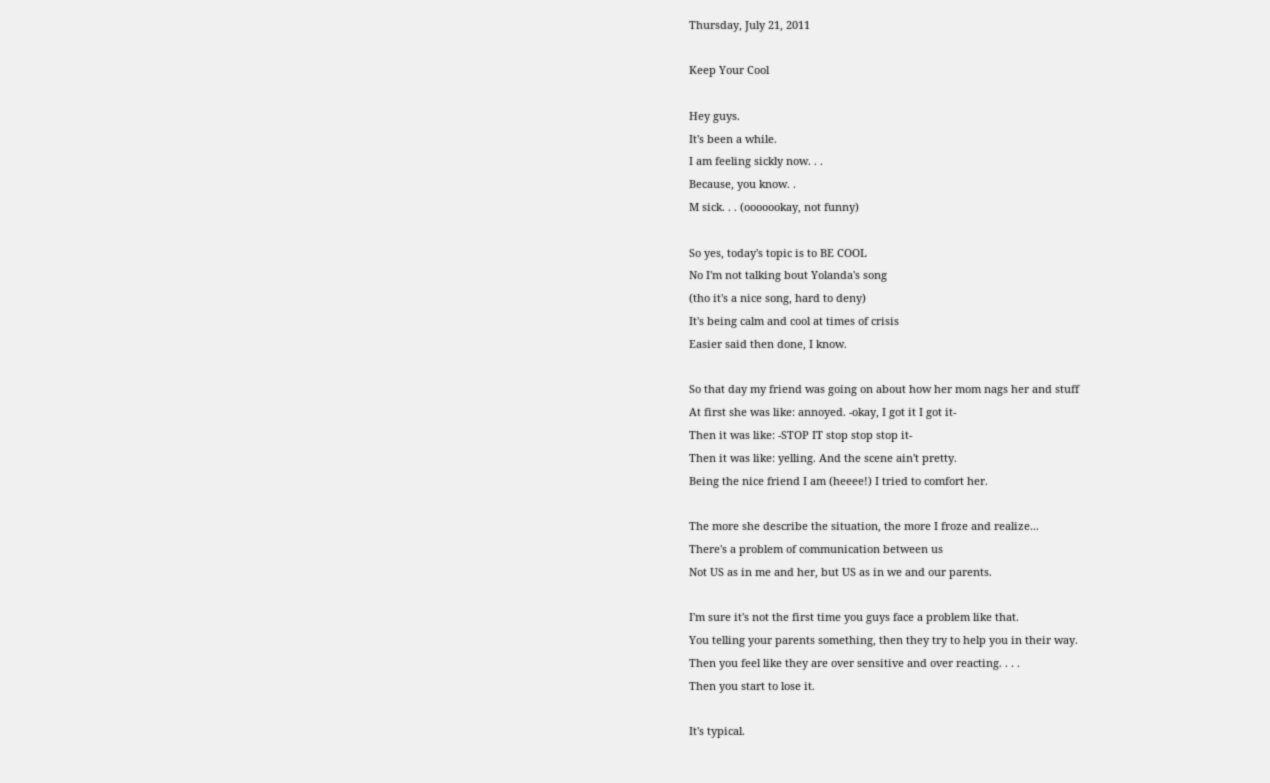Thursday, July 21, 2011

Keep Your Cool

Hey guys.
It's been a while.
I am feeling sickly now. . .
Because, you know. .
M sick. . . (ooooookay, not funny)

So yes, today's topic is to BE COOL
No I'm not talking bout Yolanda's song
(tho it's a nice song, hard to deny)
It's being calm and cool at times of crisis
Easier said then done, I know.

So that day my friend was going on about how her mom nags her and stuff
At first she was like: annoyed. -okay, I got it I got it-
Then it was like: -STOP IT stop stop stop it-
Then it was like: yelling. And the scene ain't pretty.
Being the nice friend I am (heeee!) I tried to comfort her.

The more she describe the situation, the more I froze and realize...
There's a problem of communication between us
Not US as in me and her, but US as in we and our parents.

I'm sure it's not the first time you guys face a problem like that.
You telling your parents something, then they try to help you in their way.
Then you feel like they are over sensitive and over reacting. . . .
Then you start to lose it.

It's typical.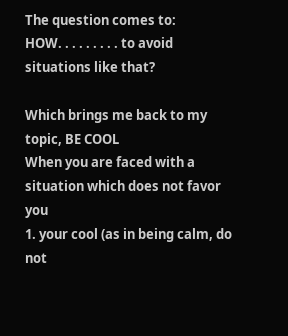The question comes to:
HOW. . . . . . . . . to avoid situations like that?

Which brings me back to my topic, BE COOL
When you are faced with a situation which does not favor you
1. your cool (as in being calm, do not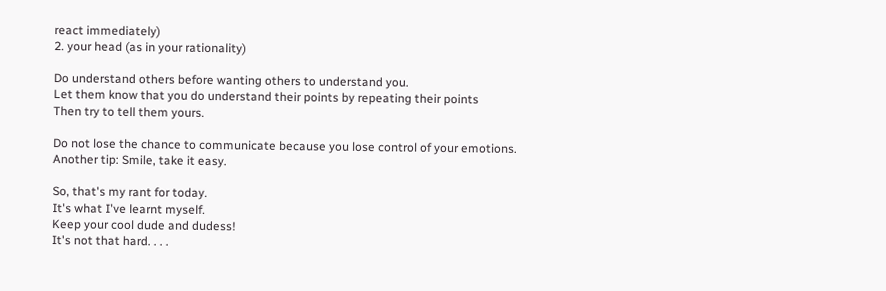react immediately)
2. your head (as in your rationality)

Do understand others before wanting others to understand you.
Let them know that you do understand their points by repeating their points
Then try to tell them yours.

Do not lose the chance to communicate because you lose control of your emotions.
Another tip: Smile, take it easy.

So, that's my rant for today.
It's what I've learnt myself.
Keep your cool dude and dudess!
It's not that hard. . . .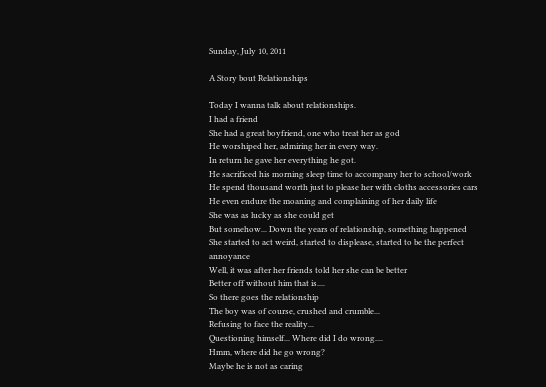Sunday, July 10, 2011

A Story bout Relationships

Today I wanna talk about relationships.
I had a friend
She had a great boyfriend, one who treat her as god
He worshiped her, admiring her in every way.
In return he gave her everything he got.
He sacrificed his morning sleep time to accompany her to school/work
He spend thousand worth just to please her with cloths accessories cars
He even endure the moaning and complaining of her daily life
She was as lucky as she could get
But somehow... Down the years of relationship, something happened
She started to act weird, started to displease, started to be the perfect annoyance
Well, it was after her friends told her she can be better
Better off without him that is....
So there goes the relationship
The boy was of course, crushed and crumble...
Refusing to face the reality...
Questioning himself... Where did I do wrong....
Hmm, where did he go wrong?
Maybe he is not as caring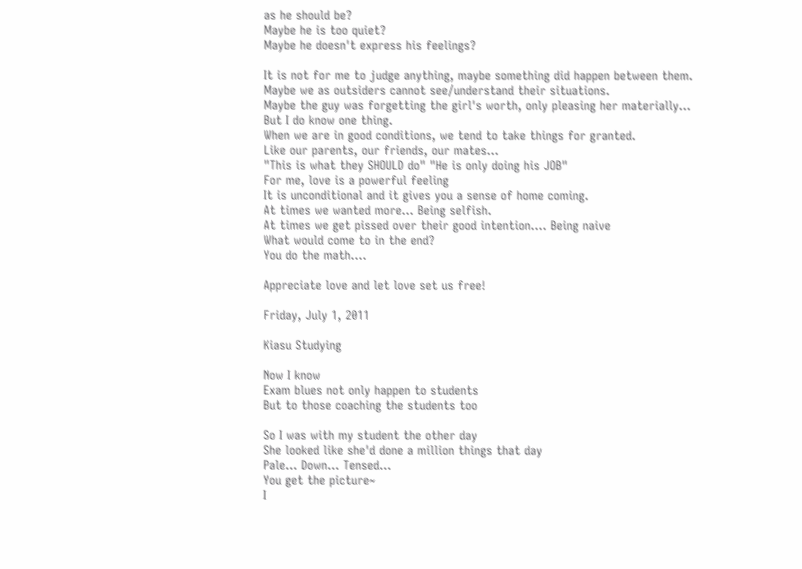as he should be?
Maybe he is too quiet?
Maybe he doesn't express his feelings?

It is not for me to judge anything, maybe something did happen between them.
Maybe we as outsiders cannot see/understand their situations.
Maybe the guy was forgetting the girl's worth, only pleasing her materially...
But I do know one thing.
When we are in good conditions, we tend to take things for granted.
Like our parents, our friends, our mates...
"This is what they SHOULD do" "He is only doing his JOB"
For me, love is a powerful feeling
It is unconditional and it gives you a sense of home coming.
At times we wanted more... Being selfish.
At times we get pissed over their good intention.... Being naive
What would come to in the end?
You do the math....

Appreciate love and let love set us free!

Friday, July 1, 2011

Kiasu Studying

Now I know
Exam blues not only happen to students
But to those coaching the students too

So I was with my student the other day
She looked like she'd done a million things that day
Pale... Down... Tensed...
You get the picture~
I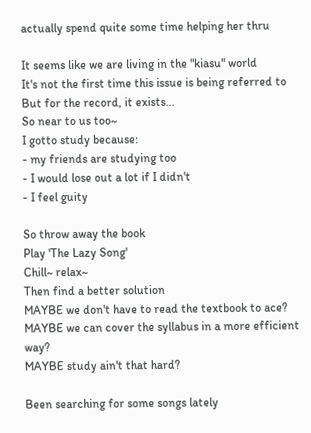actually spend quite some time helping her thru

It seems like we are living in the "kiasu" world
It's not the first time this issue is being referred to
But for the record, it exists...
So near to us too~
I gotto study because:
- my friends are studying too
- I would lose out a lot if I didn't
- I feel guity

So throw away the book
Play 'The Lazy Song'
Chill~ relax~
Then find a better solution
MAYBE we don't have to read the textbook to ace?
MAYBE we can cover the syllabus in a more efficient way?
MAYBE study ain't that hard?

Been searching for some songs lately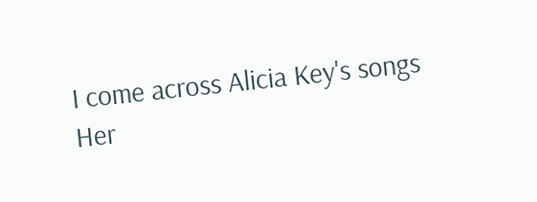I come across Alicia Key's songs
Her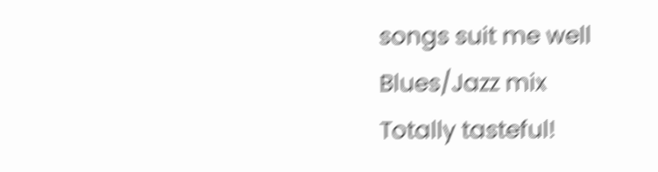songs suit me well
Blues/Jazz mix
Totally tasteful!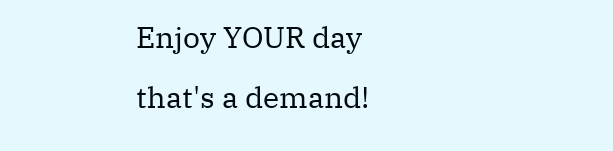Enjoy YOUR day
that's a demand!